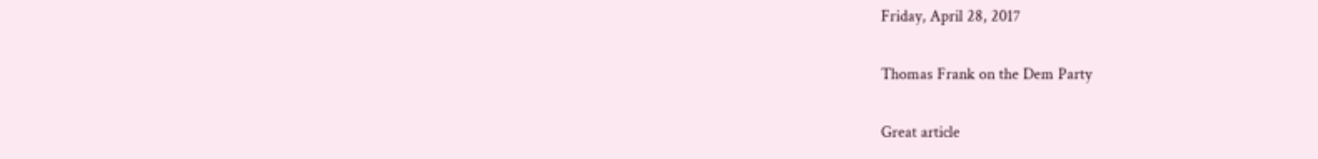Friday, April 28, 2017

Thomas Frank on the Dem Party

Great article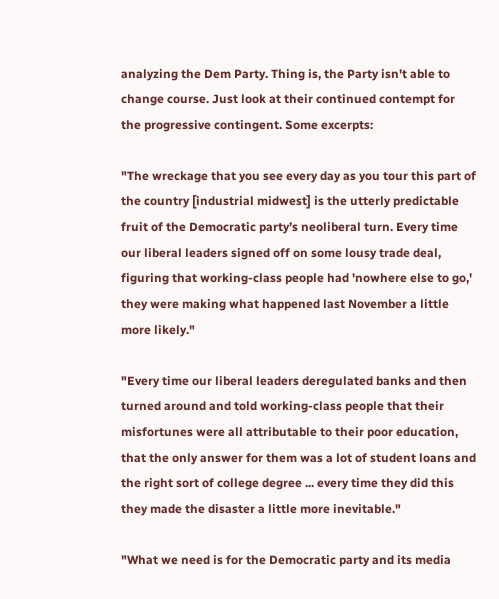analyzing the Dem Party. Thing is, the Party isn't able to change course. Just look at their continued contempt for the progressive contingent. Some excerpts:

"The wreckage that you see every day as you tour this part of the country [industrial midwest] is the utterly predictable fruit of the Democratic party’s neoliberal turn. Every time our liberal leaders signed off on some lousy trade deal, figuring that working-class people had 'nowhere else to go,' they were making what happened last November a little more likely."

"Every time our liberal leaders deregulated banks and then turned around and told working-class people that their misfortunes were all attributable to their poor education, that the only answer for them was a lot of student loans and the right sort of college degree ... every time they did this they made the disaster a little more inevitable."

"What we need is for the Democratic party and its media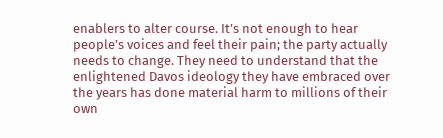enablers to alter course. It’s not enough to hear people’s voices and feel their pain; the party actually needs to change. They need to understand that the enlightened Davos ideology they have embraced over the years has done material harm to millions of their own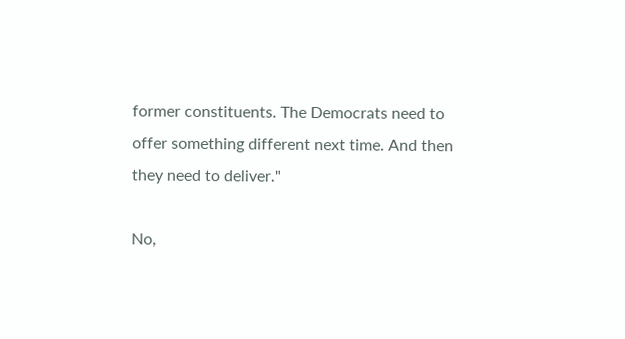former constituents. The Democrats need to offer something different next time. And then they need to deliver."

No,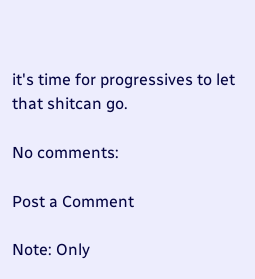it's time for progressives to let that shitcan go.

No comments:

Post a Comment

Note: Only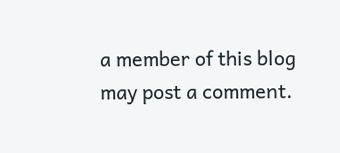a member of this blog may post a comment.